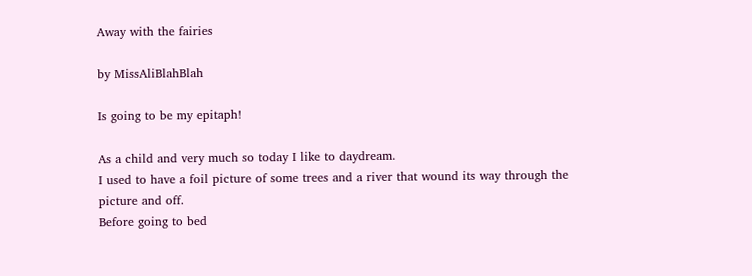Away with the fairies

by MissAliBlahBlah

Is going to be my epitaph!

As a child and very much so today I like to daydream.
I used to have a foil picture of some trees and a river that wound its way through the picture and off.
Before going to bed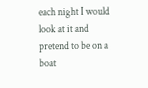each night I would look at it and pretend to be on a boat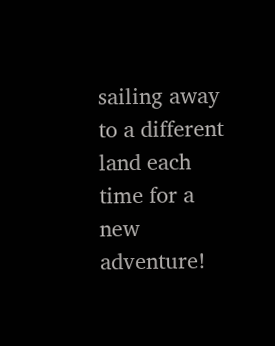sailing away to a different land each time for a new adventure!